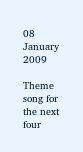08 January 2009

Theme song for the next four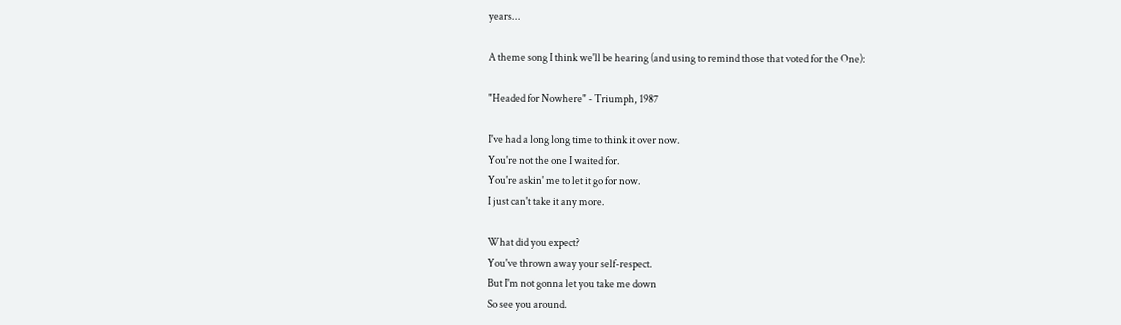years...

A theme song I think we'll be hearing (and using to remind those that voted for the One):

"Headed for Nowhere" - Triumph, 1987

I've had a long long time to think it over now.
You're not the one I waited for.
You're askin' me to let it go for now.
I just can't take it any more.

What did you expect?
You've thrown away your self-respect.
But I'm not gonna let you take me down
So see you around.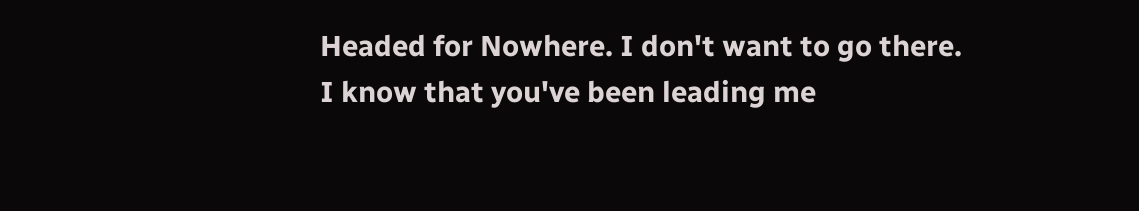Headed for Nowhere. I don't want to go there.
I know that you've been leading me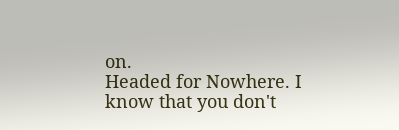on.
Headed for Nowhere. I know that you don't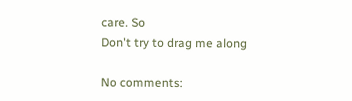care. So
Don't try to drag me along

No comments: